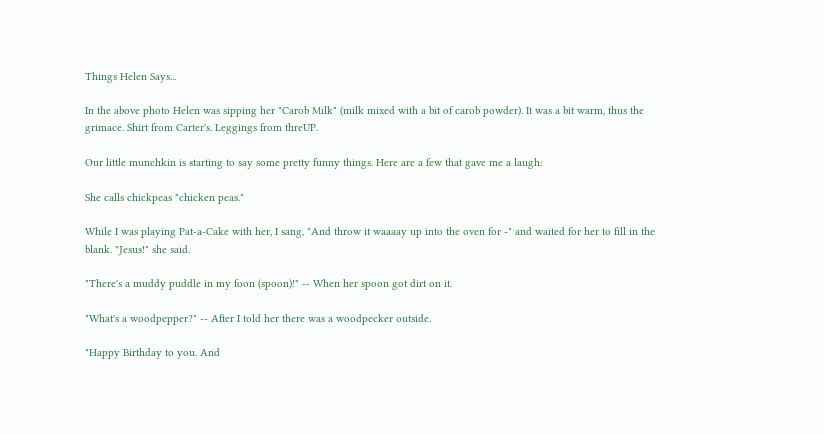Things Helen Says...

In the above photo Helen was sipping her "Carob Milk" (milk mixed with a bit of carob powder). It was a bit warm, thus the grimace. Shirt from Carter's. Leggings from threUP.

Our little munchkin is starting to say some pretty funny things. Here are a few that gave me a laugh:

She calls chickpeas "chicken peas."

While I was playing Pat-a-Cake with her, I sang, "And throw it waaaay up into the oven for -" and waited for her to fill in the blank. "Jesus!" she said.

"There's a muddy puddle in my foon (spoon)!" -- When her spoon got dirt on it.

"What's a woodpepper?" -- After I told her there was a woodpecker outside.

"Happy Birthday to you. And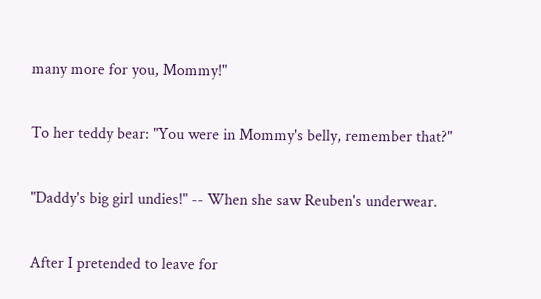many more for you, Mommy!"

To her teddy bear: "You were in Mommy's belly, remember that?"

"Daddy's big girl undies!" -- When she saw Reuben's underwear.

After I pretended to leave for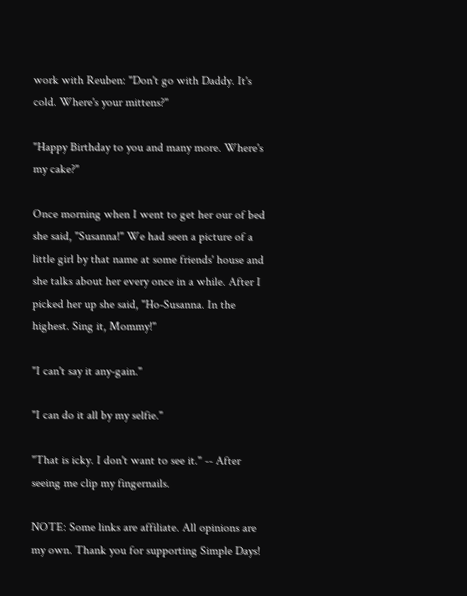work with Reuben: "Don't go with Daddy. It's cold. Where's your mittens?"

"Happy Birthday to you and many more. Where's my cake?"

Once morning when I went to get her our of bed she said, "Susanna!" We had seen a picture of a little girl by that name at some friends' house and she talks about her every once in a while. After I picked her up she said, "Ho-Susanna. In the highest. Sing it, Mommy!"

"I can't say it any-gain."

"I can do it all by my selfie."

"That is icky. I don't want to see it." -- After seeing me clip my fingernails.

NOTE: Some links are affiliate. All opinions are my own. Thank you for supporting Simple Days!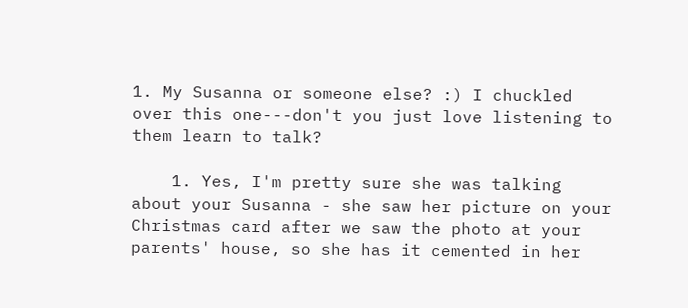1. My Susanna or someone else? :) I chuckled over this one---don't you just love listening to them learn to talk?

    1. Yes, I'm pretty sure she was talking about your Susanna - she saw her picture on your Christmas card after we saw the photo at your parents' house, so she has it cemented in her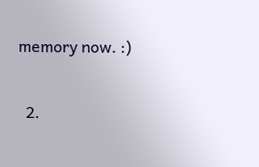memory now. :)

  2.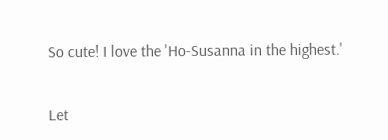So cute! I love the 'Ho-Susanna in the highest.'


Let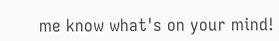me know what's on your mind!